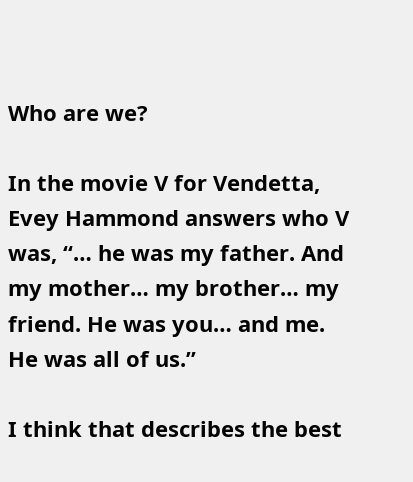Who are we?

In the movie V for Vendetta, Evey Hammond answers who V was, “… he was my father. And my mother… my brother… my friend. He was you… and me. He was all of us.”

I think that describes the best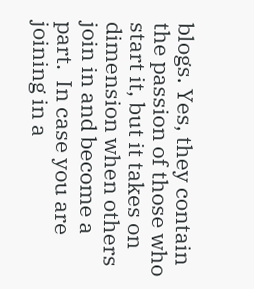blogs. Yes, they contain the passion of those who start it, but it takes on dimension when others join in and become a part.  In case you are joining in a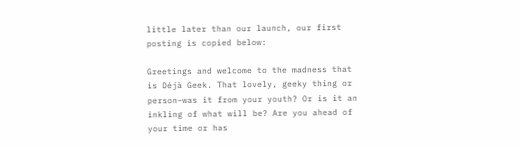little later than our launch, our first posting is copied below:

Greetings and welcome to the madness that is Déjà Geek. That lovely, geeky thing or person–was it from your youth? Or is it an inkling of what will be? Are you ahead of your time or has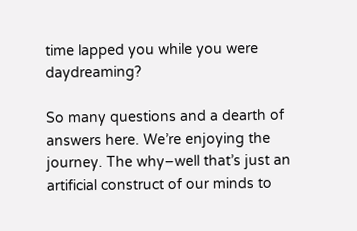time lapped you while you were daydreaming?

So many questions and a dearth of answers here. We’re enjoying the journey. The why–well that’s just an artificial construct of our minds to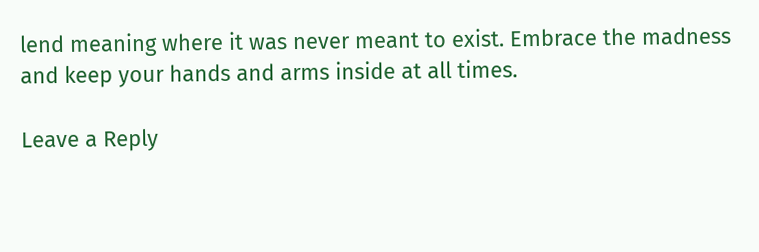lend meaning where it was never meant to exist. Embrace the madness and keep your hands and arms inside at all times.

Leave a Reply